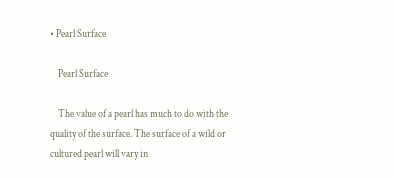• Pearl Surface

    Pearl Surface

    The value of a pearl has much to do with the quality of the surface. The surface of a wild or cultured pearl will vary in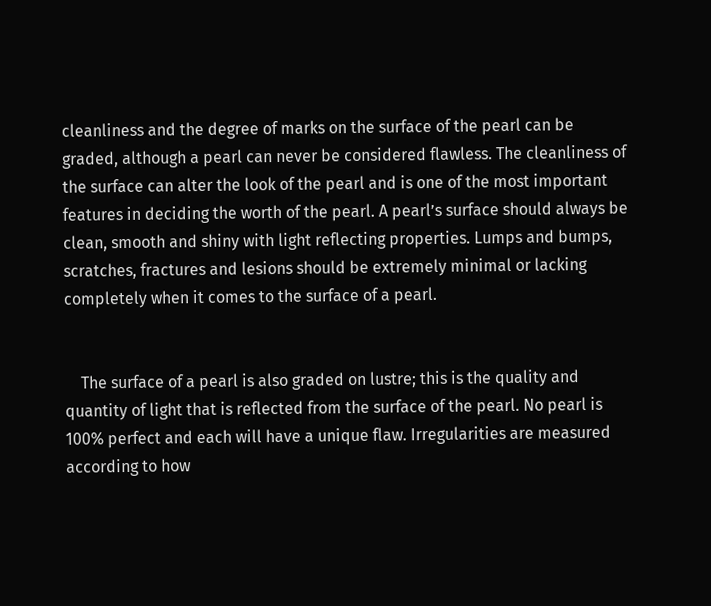cleanliness and the degree of marks on the surface of the pearl can be graded, although a pearl can never be considered flawless. The cleanliness of the surface can alter the look of the pearl and is one of the most important features in deciding the worth of the pearl. A pearl’s surface should always be clean, smooth and shiny with light reflecting properties. Lumps and bumps, scratches, fractures and lesions should be extremely minimal or lacking completely when it comes to the surface of a pearl.


    The surface of a pearl is also graded on lustre; this is the quality and quantity of light that is reflected from the surface of the pearl. No pearl is 100% perfect and each will have a unique flaw. Irregularities are measured according to how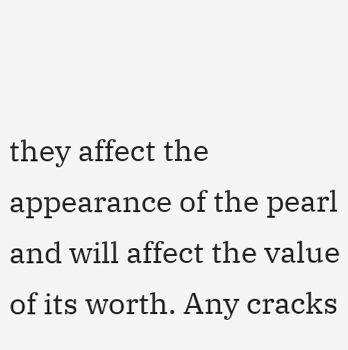they affect the appearance of the pearl and will affect the value of its worth. Any cracks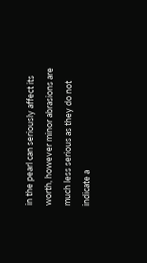in the pearl can seriously affect its worth, however minor abrasions are much less serious as they do not indicate a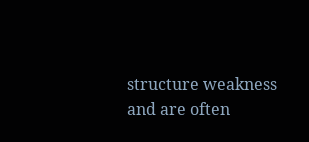structure weakness and are often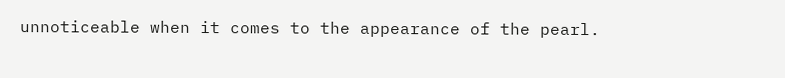unnoticeable when it comes to the appearance of the pearl.